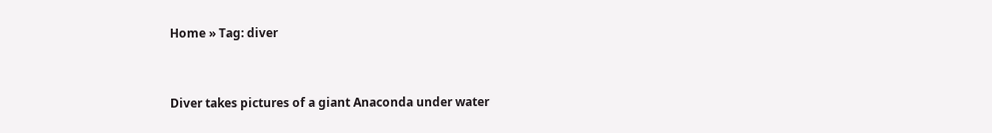Home » Tag: diver


Diver takes pictures of a giant Anaconda under water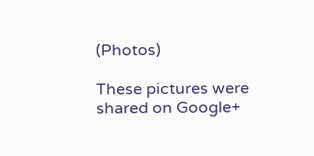(Photos)

These pictures were shared on Google+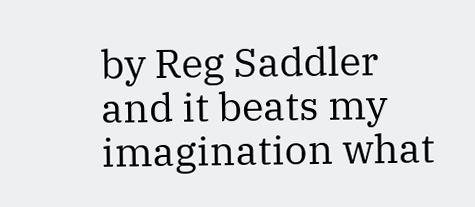by Reg Saddler and it beats my imagination what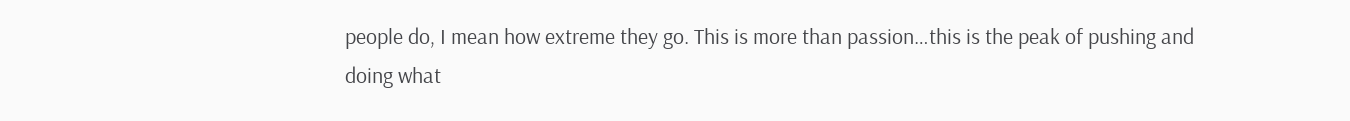people do, I mean how extreme they go. This is more than passion…this is the peak of pushing and doing what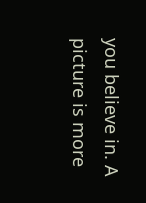you believe in. A picture is more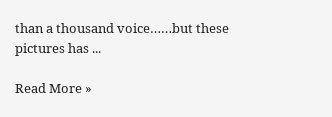than a thousand voice……but these pictures has ...

Read More »